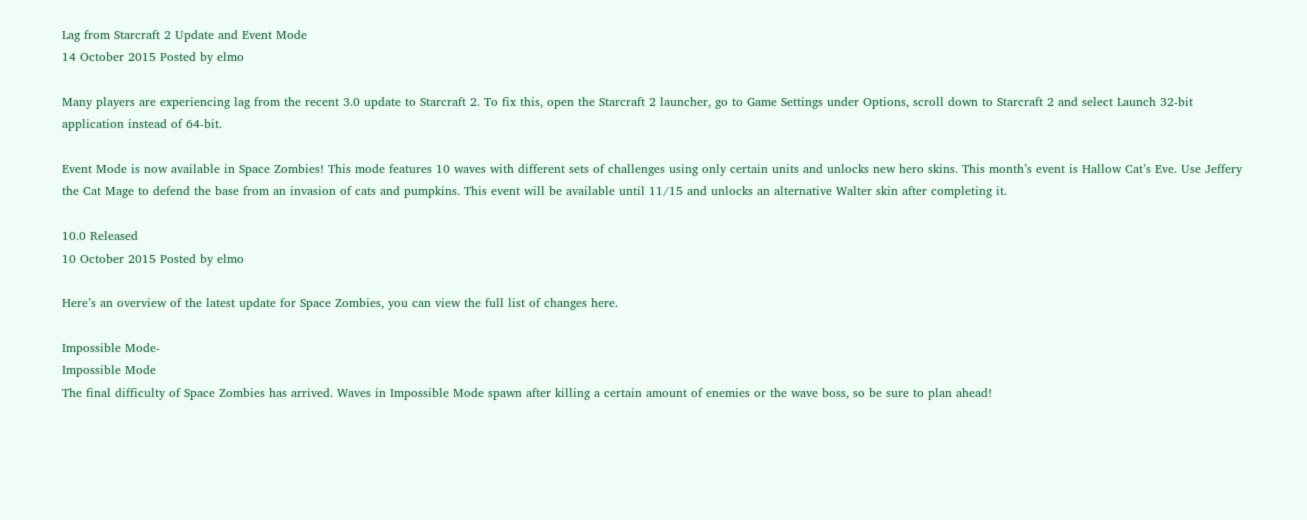Lag from Starcraft 2 Update and Event Mode
14 October 2015 Posted by elmo

Many players are experiencing lag from the recent 3.0 update to Starcraft 2. To fix this, open the Starcraft 2 launcher, go to Game Settings under Options, scroll down to Starcraft 2 and select Launch 32-bit application instead of 64-bit.

Event Mode is now available in Space Zombies! This mode features 10 waves with different sets of challenges using only certain units and unlocks new hero skins. This month’s event is Hallow Cat’s Eve. Use Jeffery the Cat Mage to defend the base from an invasion of cats and pumpkins. This event will be available until 11/15 and unlocks an alternative Walter skin after completing it.

10.0 Released
10 October 2015 Posted by elmo

Here’s an overview of the latest update for Space Zombies, you can view the full list of changes here.

Impossible Mode-
Impossible Mode
The final difficulty of Space Zombies has arrived. Waves in Impossible Mode spawn after killing a certain amount of enemies or the wave boss, so be sure to plan ahead!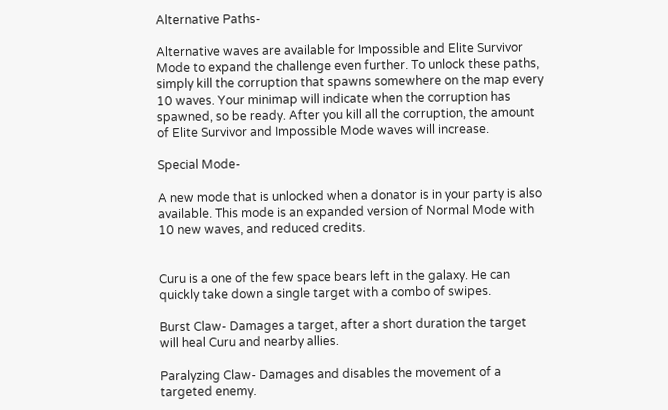Alternative Paths-

Alternative waves are available for Impossible and Elite Survivor Mode to expand the challenge even further. To unlock these paths, simply kill the corruption that spawns somewhere on the map every 10 waves. Your minimap will indicate when the corruption has spawned, so be ready. After you kill all the corruption, the amount of Elite Survivor and Impossible Mode waves will increase.

Special Mode-

A new mode that is unlocked when a donator is in your party is also available. This mode is an expanded version of Normal Mode with 10 new waves, and reduced credits.


Curu is a one of the few space bears left in the galaxy. He can quickly take down a single target with a combo of swipes.

Burst Claw- Damages a target, after a short duration the target will heal Curu and nearby allies.

Paralyzing Claw- Damages and disables the movement of a targeted enemy.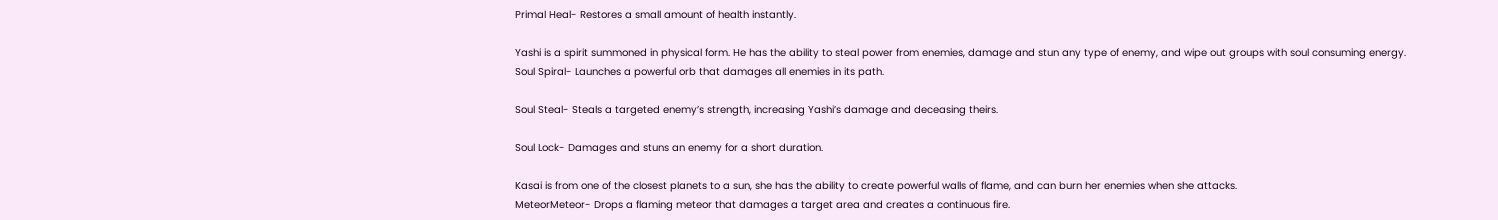Primal Heal- Restores a small amount of health instantly.

Yashi is a spirit summoned in physical form. He has the ability to steal power from enemies, damage and stun any type of enemy, and wipe out groups with soul consuming energy.
Soul Spiral- Launches a powerful orb that damages all enemies in its path.

Soul Steal- Steals a targeted enemy’s strength, increasing Yashi’s damage and deceasing theirs.

Soul Lock- Damages and stuns an enemy for a short duration.

Kasai is from one of the closest planets to a sun, she has the ability to create powerful walls of flame, and can burn her enemies when she attacks.
MeteorMeteor- Drops a flaming meteor that damages a target area and creates a continuous fire.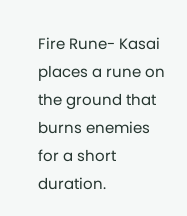Fire Rune- Kasai places a rune on the ground that burns enemies for a short duration.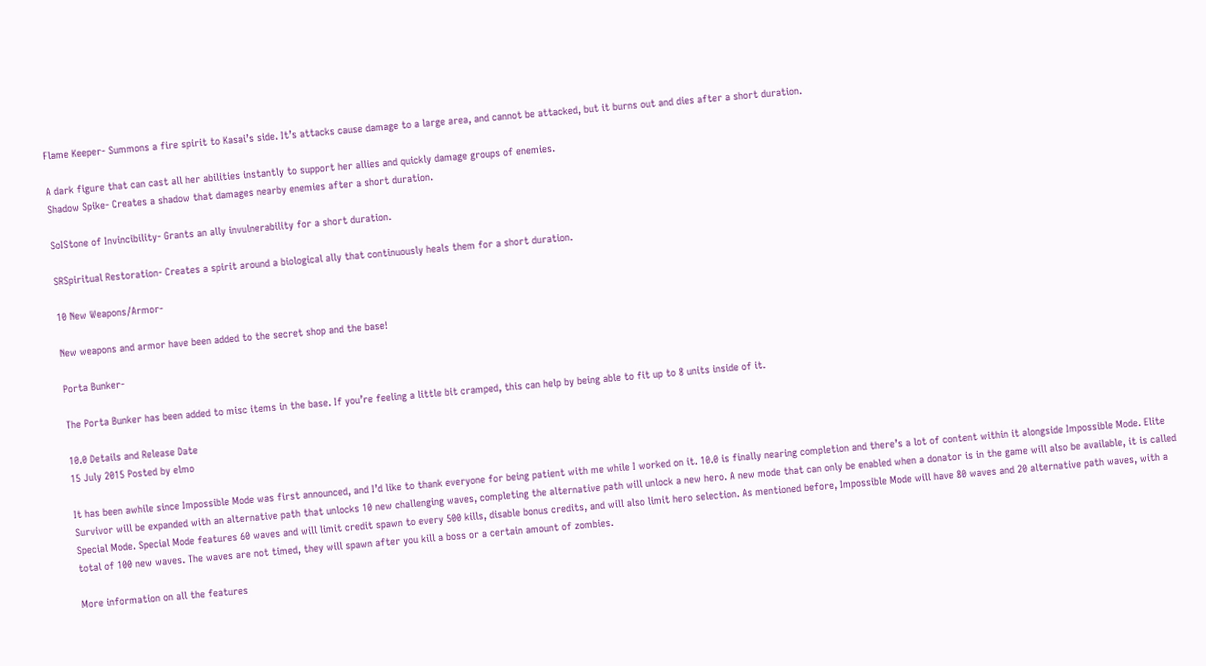Flame Keeper- Summons a fire spirit to Kasai’s side. It’s attacks cause damage to a large area, and cannot be attacked, but it burns out and dies after a short duration.

A dark figure that can cast all her abilities instantly to support her allies and quickly damage groups of enemies.
Shadow Spike- Creates a shadow that damages nearby enemies after a short duration.

SoIStone of Invincibility- Grants an ally invulnerability for a short duration.

SRSpiritual Restoration- Creates a spirit around a biological ally that continuously heals them for a short duration.

10 New Weapons/Armor-

New weapons and armor have been added to the secret shop and the base!

Porta Bunker-

The Porta Bunker has been added to misc items in the base. If you’re feeling a little bit cramped, this can help by being able to fit up to 8 units inside of it.

10.0 Details and Release Date
15 July 2015 Posted by elmo

It has been awhile since Impossible Mode was first announced, and I’d like to thank everyone for being patient with me while I worked on it. 10.0 is finally nearing completion and there’s a lot of content within it alongside Impossible Mode. Elite Survivor will be expanded with an alternative path that unlocks 10 new challenging waves, completing the alternative path will unlock a new hero. A new mode that can only be enabled when a donator is in the game will also be available, it is called Special Mode. Special Mode features 60 waves and will limit credit spawn to every 500 kills, disable bonus credits, and will also limit hero selection. As mentioned before, Impossible Mode will have 80 waves and 20 alternative path waves, with a total of 100 new waves. The waves are not timed, they will spawn after you kill a boss or a certain amount of zombies.

More information on all the features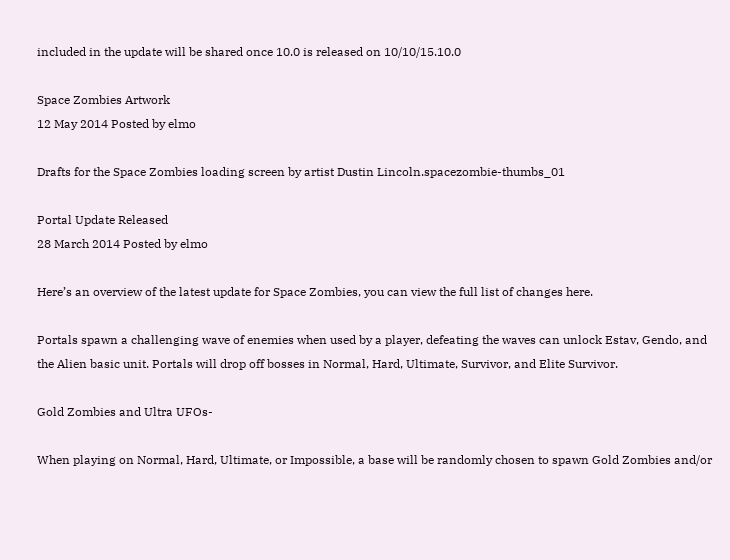included in the update will be shared once 10.0 is released on 10/10/15.10.0

Space Zombies Artwork
12 May 2014 Posted by elmo

Drafts for the Space Zombies loading screen by artist Dustin Lincoln.spacezombie-thumbs_01

Portal Update Released
28 March 2014 Posted by elmo

Here’s an overview of the latest update for Space Zombies, you can view the full list of changes here.

Portals spawn a challenging wave of enemies when used by a player, defeating the waves can unlock Estav, Gendo, and the Alien basic unit. Portals will drop off bosses in Normal, Hard, Ultimate, Survivor, and Elite Survivor.

Gold Zombies and Ultra UFOs-

When playing on Normal, Hard, Ultimate, or Impossible, a base will be randomly chosen to spawn Gold Zombies and/or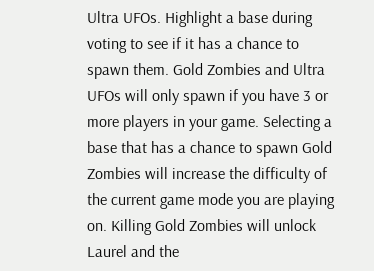Ultra UFOs. Highlight a base during voting to see if it has a chance to spawn them. Gold Zombies and Ultra UFOs will only spawn if you have 3 or more players in your game. Selecting a base that has a chance to spawn Gold Zombies will increase the difficulty of the current game mode you are playing on. Killing Gold Zombies will unlock Laurel and the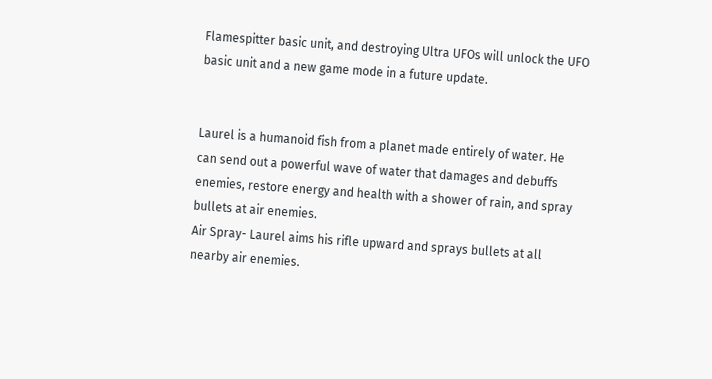Flamespitter basic unit, and destroying Ultra UFOs will unlock the UFO basic unit and a new game mode in a future update.


Laurel is a humanoid fish from a planet made entirely of water. He can send out a powerful wave of water that damages and debuffs enemies, restore energy and health with a shower of rain, and spray bullets at air enemies.
Air Spray- Laurel aims his rifle upward and sprays bullets at all nearby air enemies.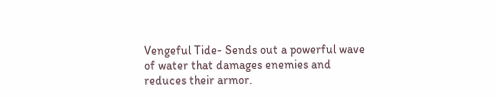Vengeful Tide- Sends out a powerful wave of water that damages enemies and reduces their armor.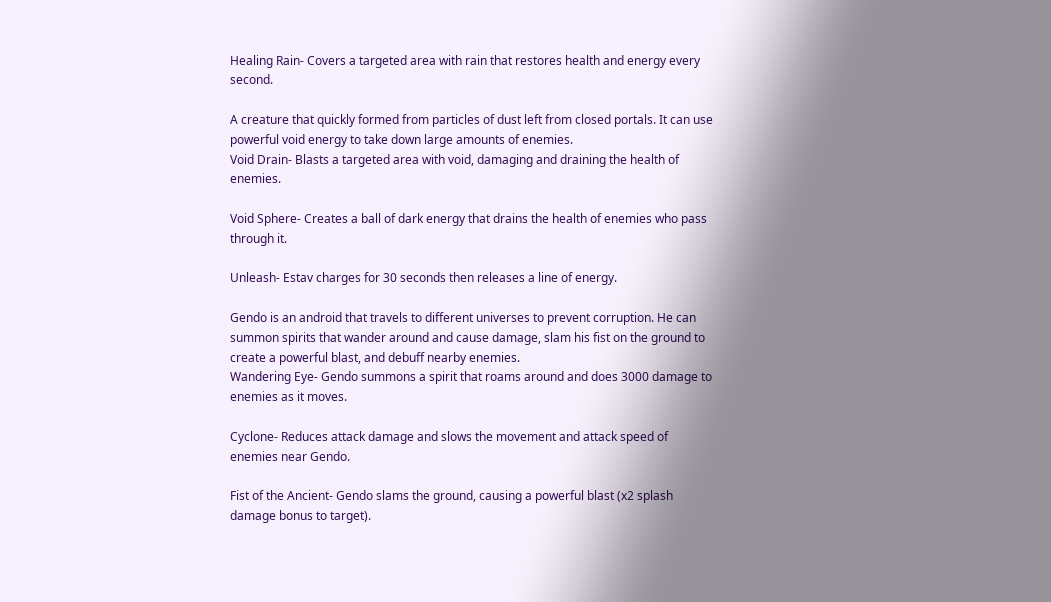Healing Rain- Covers a targeted area with rain that restores health and energy every second.

A creature that quickly formed from particles of dust left from closed portals. It can use powerful void energy to take down large amounts of enemies.
Void Drain- Blasts a targeted area with void, damaging and draining the health of enemies.

Void Sphere- Creates a ball of dark energy that drains the health of enemies who pass through it.

Unleash- Estav charges for 30 seconds then releases a line of energy.

Gendo is an android that travels to different universes to prevent corruption. He can summon spirits that wander around and cause damage, slam his fist on the ground to create a powerful blast, and debuff nearby enemies.
Wandering Eye- Gendo summons a spirit that roams around and does 3000 damage to enemies as it moves.

Cyclone- Reduces attack damage and slows the movement and attack speed of enemies near Gendo.

Fist of the Ancient- Gendo slams the ground, causing a powerful blast (x2 splash damage bonus to target).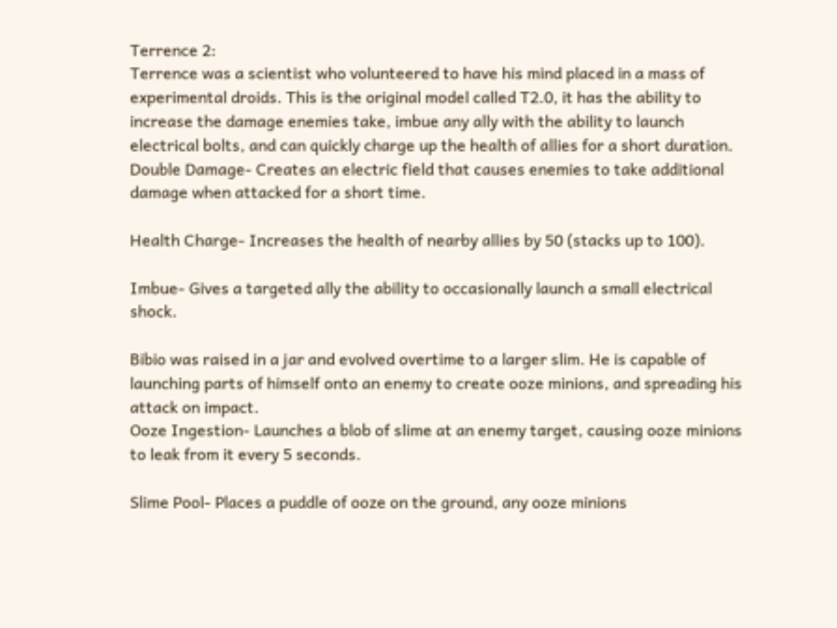Terrence 2:
Terrence was a scientist who volunteered to have his mind placed in a mass of experimental droids. This is the original model called T2.0, it has the ability to increase the damage enemies take, imbue any ally with the ability to launch electrical bolts, and can quickly charge up the health of allies for a short duration.
Double Damage- Creates an electric field that causes enemies to take additional damage when attacked for a short time.

Health Charge- Increases the health of nearby allies by 50 (stacks up to 100).

Imbue- Gives a targeted ally the ability to occasionally launch a small electrical shock.

Bibio was raised in a jar and evolved overtime to a larger slim. He is capable of launching parts of himself onto an enemy to create ooze minions, and spreading his attack on impact.
Ooze Ingestion- Launches a blob of slime at an enemy target, causing ooze minions to leak from it every 5 seconds.

Slime Pool- Places a puddle of ooze on the ground, any ooze minions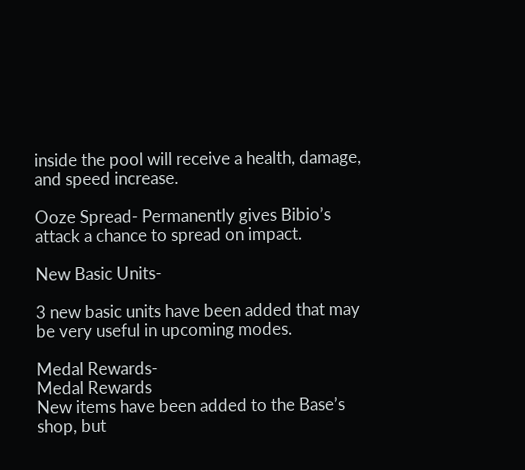inside the pool will receive a health, damage, and speed increase.

Ooze Spread- Permanently gives Bibio’s attack a chance to spread on impact.

New Basic Units-

3 new basic units have been added that may be very useful in upcoming modes.

Medal Rewards-
Medal Rewards
New items have been added to the Base’s shop, but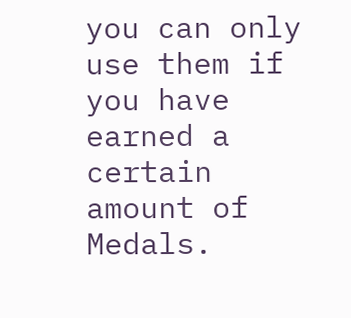you can only use them if you have earned a certain amount of Medals.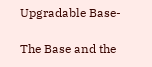Upgradable Base-

The Base and the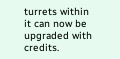turrets within it can now be upgraded with credits.